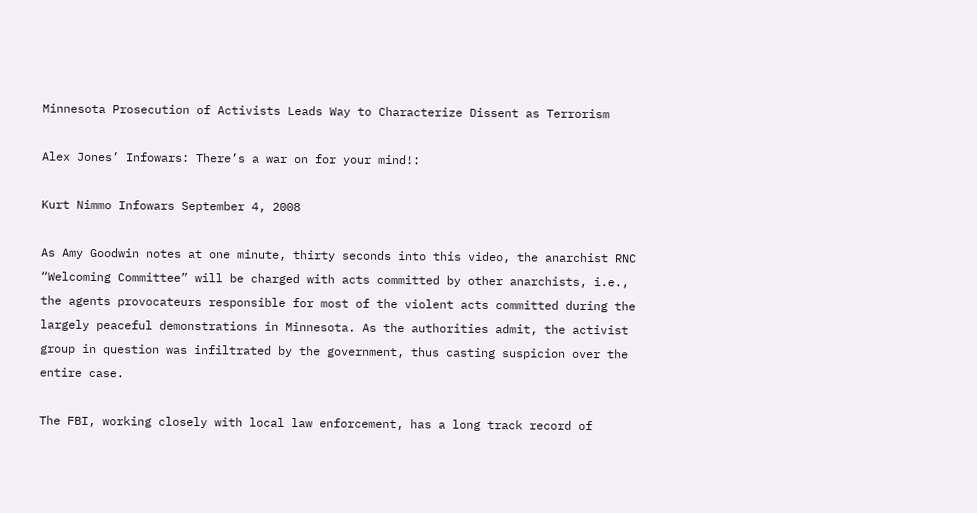Minnesota Prosecution of Activists Leads Way to Characterize Dissent as Terrorism

Alex Jones’ Infowars: There’s a war on for your mind!:

Kurt Nimmo Infowars September 4, 2008

As Amy Goodwin notes at one minute, thirty seconds into this video, the anarchist RNC “Welcoming Committee” will be charged with acts committed by other anarchists, i.e., the agents provocateurs responsible for most of the violent acts committed during the largely peaceful demonstrations in Minnesota. As the authorities admit, the activist group in question was infiltrated by the government, thus casting suspicion over the entire case.

The FBI, working closely with local law enforcement, has a long track record of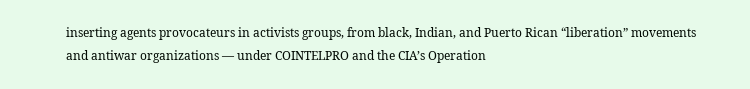inserting agents provocateurs in activists groups, from black, Indian, and Puerto Rican “liberation” movements and antiwar organizations — under COINTELPRO and the CIA’s Operation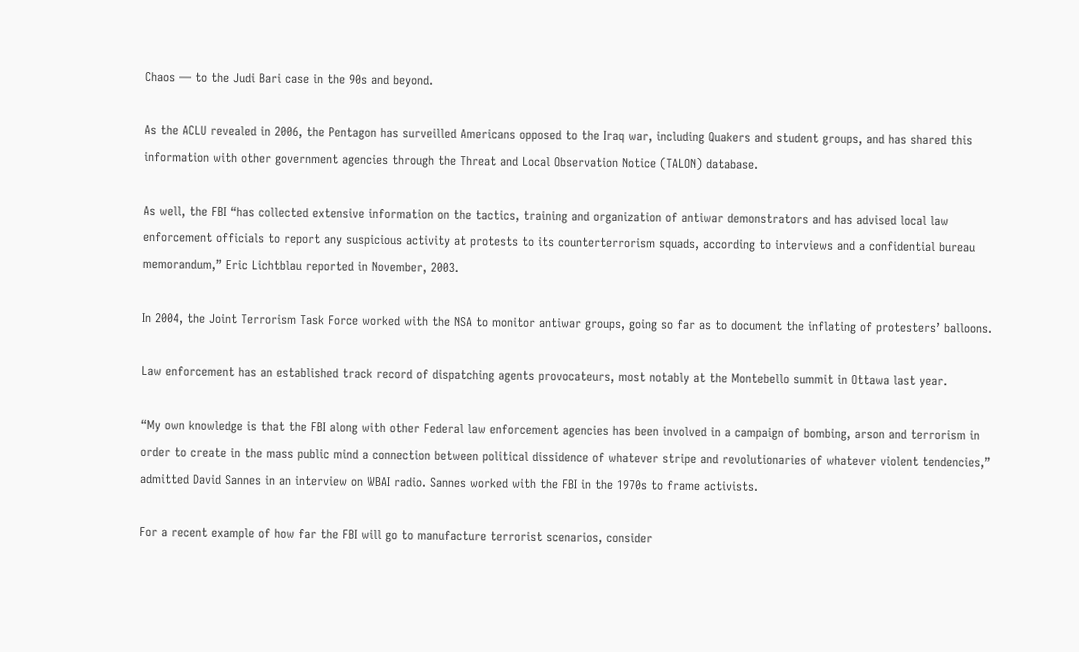Chaos — to the Judi Bari case in the 90s and beyond.

As the ACLU revealed in 2006, the Pentagon has surveilled Americans opposed to the Iraq war, including Quakers and student groups, and has shared this information with other government agencies through the Threat and Local Observation Notice (TALON) database.

As well, the FBI “has collected extensive information on the tactics, training and organization of antiwar demonstrators and has advised local law enforcement officials to report any suspicious activity at protests to its counterterrorism squads, according to interviews and a confidential bureau memorandum,” Eric Lichtblau reported in November, 2003.

In 2004, the Joint Terrorism Task Force worked with the NSA to monitor antiwar groups, going so far as to document the inflating of protesters’ balloons.

Law enforcement has an established track record of dispatching agents provocateurs, most notably at the Montebello summit in Ottawa last year.

“My own knowledge is that the FBI along with other Federal law enforcement agencies has been involved in a campaign of bombing, arson and terrorism in order to create in the mass public mind a connection between political dissidence of whatever stripe and revolutionaries of whatever violent tendencies,” admitted David Sannes in an interview on WBAI radio. Sannes worked with the FBI in the 1970s to frame activists.

For a recent example of how far the FBI will go to manufacture terrorist scenarios, consider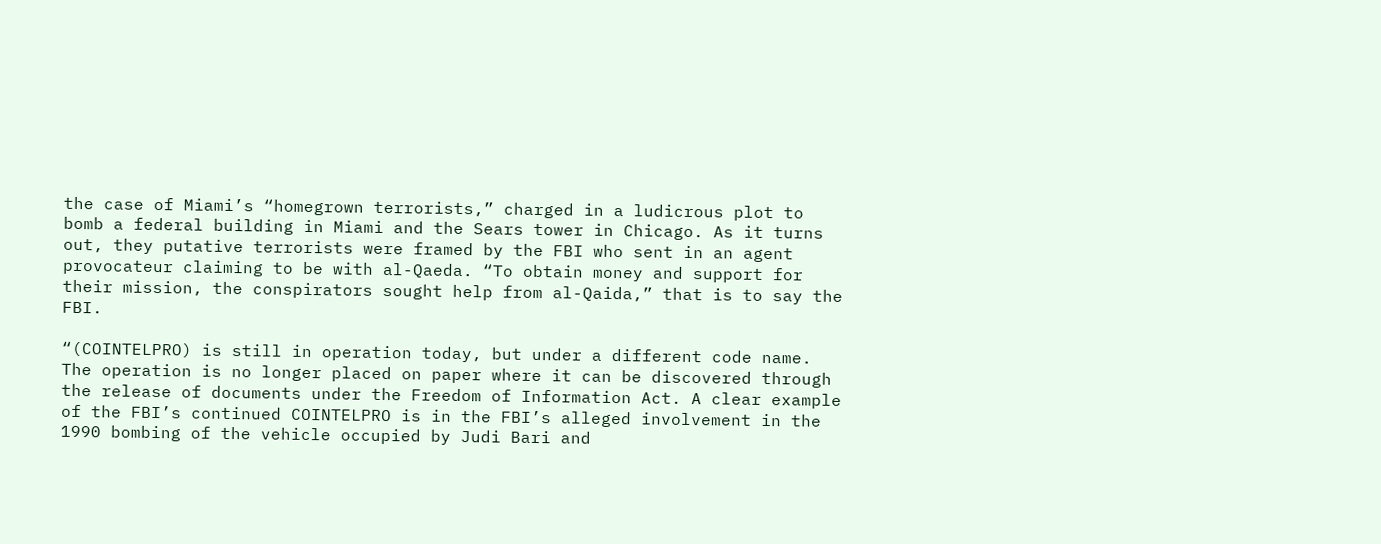the case of Miami’s “homegrown terrorists,” charged in a ludicrous plot to bomb a federal building in Miami and the Sears tower in Chicago. As it turns out, they putative terrorists were framed by the FBI who sent in an agent provocateur claiming to be with al-Qaeda. “To obtain money and support for their mission, the conspirators sought help from al-Qaida,” that is to say the FBI.

“(COINTELPRO) is still in operation today, but under a different code name. The operation is no longer placed on paper where it can be discovered through the release of documents under the Freedom of Information Act. A clear example of the FBI’s continued COINTELPRO is in the FBI’s alleged involvement in the 1990 bombing of the vehicle occupied by Judi Bari and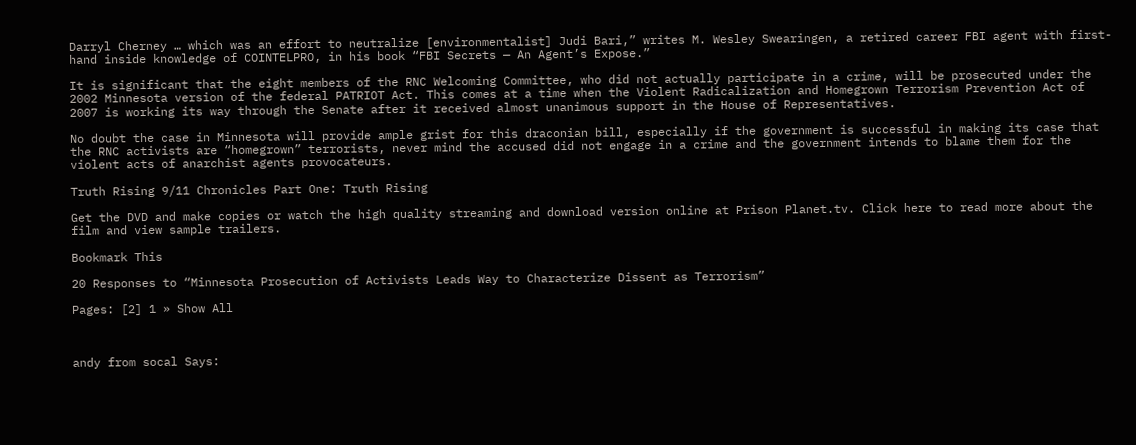Darryl Cherney … which was an effort to neutralize [environmentalist] Judi Bari,” writes M. Wesley Swearingen, a retired career FBI agent with first-hand inside knowledge of COINTELPRO, in his book “FBI Secrets — An Agent’s Expose.”

It is significant that the eight members of the RNC Welcoming Committee, who did not actually participate in a crime, will be prosecuted under the 2002 Minnesota version of the federal PATRIOT Act. This comes at a time when the Violent Radicalization and Homegrown Terrorism Prevention Act of 2007 is working its way through the Senate after it received almost unanimous support in the House of Representatives.

No doubt the case in Minnesota will provide ample grist for this draconian bill, especially if the government is successful in making its case that the RNC activists are “homegrown” terrorists, never mind the accused did not engage in a crime and the government intends to blame them for the violent acts of anarchist agents provocateurs.

Truth Rising 9/11 Chronicles Part One: Truth Rising

Get the DVD and make copies or watch the high quality streaming and download version online at Prison Planet.tv. Click here to read more about the film and view sample trailers.

Bookmark This

20 Responses to “Minnesota Prosecution of Activists Leads Way to Characterize Dissent as Terrorism”

Pages: [2] 1 » Show All



andy from socal Says: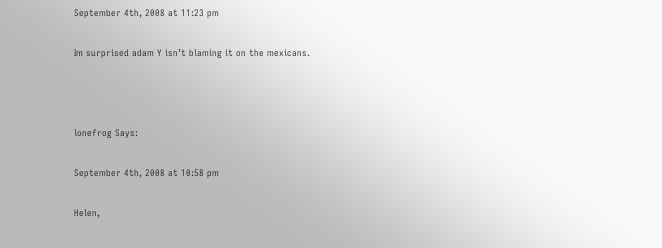September 4th, 2008 at 11:23 pm

Im surprised adam Y isn’t blaming it on the mexicans.



lonefrog Says:

September 4th, 2008 at 10:58 pm

Helen,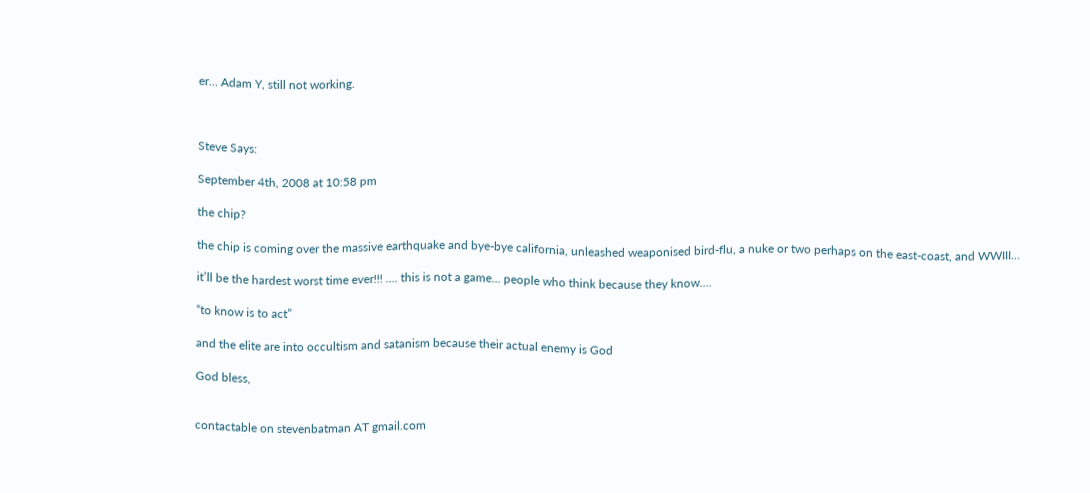er… Adam Y, still not working.



Steve Says:

September 4th, 2008 at 10:58 pm

the chip?

the chip is coming over the massive earthquake and bye-bye california, unleashed weaponised bird-flu, a nuke or two perhaps on the east-coast, and WWIII…

it’ll be the hardest worst time ever!!! …. this is not a game… people who think because they know….

“to know is to act”

and the elite are into occultism and satanism because their actual enemy is God

God bless,


contactable on stevenbatman AT gmail.com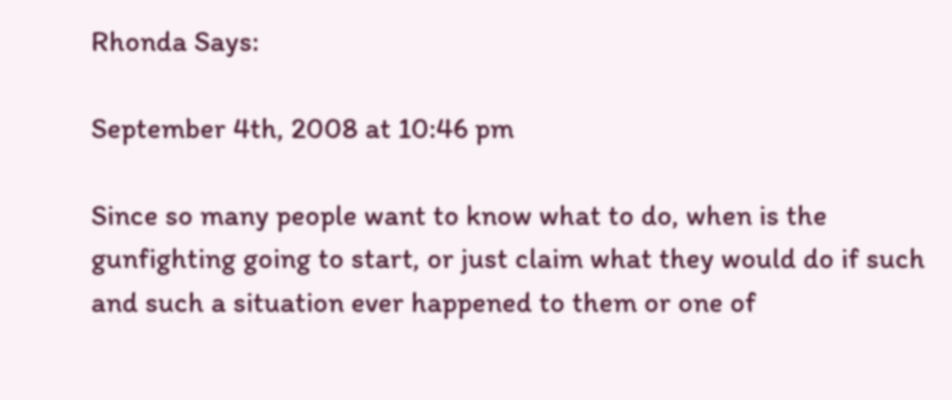Rhonda Says:

September 4th, 2008 at 10:46 pm

Since so many people want to know what to do, when is the gunfighting going to start, or just claim what they would do if such and such a situation ever happened to them or one of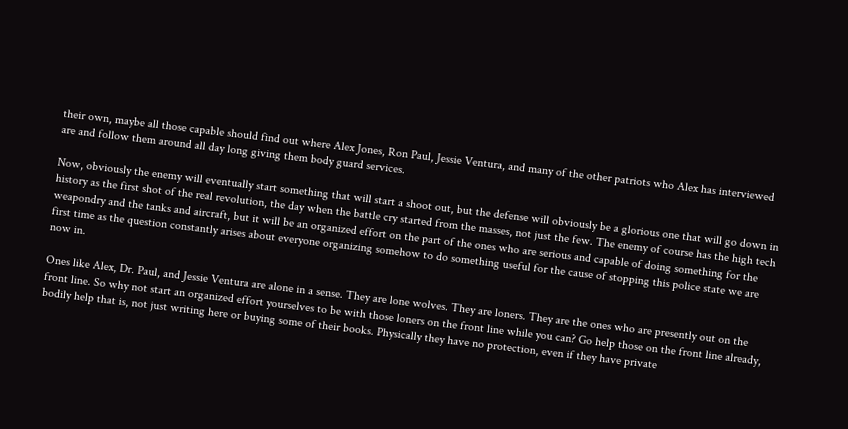their own, maybe all those capable should find out where Alex Jones, Ron Paul, Jessie Ventura, and many of the other patriots who Alex has interviewed are and follow them around all day long giving them body guard services.

Now, obviously the enemy will eventually start something that will start a shoot out, but the defense will obviously be a glorious one that will go down in history as the first shot of the real revolution, the day when the battle cry started from the masses, not just the few. The enemy of course has the high tech weapondry and the tanks and aircraft, but it will be an organized effort on the part of the ones who are serious and capable of doing something for the first time as the question constantly arises about everyone organizing somehow to do something useful for the cause of stopping this police state we are now in.

Ones like Alex, Dr. Paul, and Jessie Ventura are alone in a sense. They are lone wolves. They are loners. They are the ones who are presently out on the front line. So why not start an organized effort yourselves to be with those loners on the front line while you can? Go help those on the front line already, bodily help that is, not just writing here or buying some of their books. Physically they have no protection, even if they have private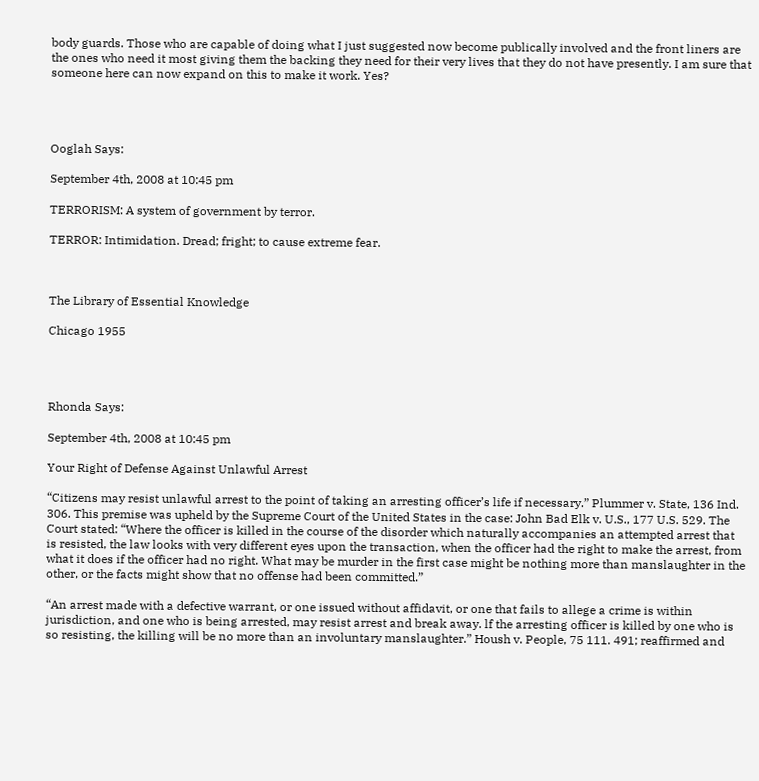body guards. Those who are capable of doing what I just suggested now become publically involved and the front liners are the ones who need it most giving them the backing they need for their very lives that they do not have presently. I am sure that someone here can now expand on this to make it work. Yes?




Ooglah Says:

September 4th, 2008 at 10:45 pm

TERRORISM: A system of government by terror.

TERROR: Intimidation. Dread; fright; to cause extreme fear.



The Library of Essential Knowledge

Chicago 1955




Rhonda Says:

September 4th, 2008 at 10:45 pm

Your Right of Defense Against Unlawful Arrest

“Citizens may resist unlawful arrest to the point of taking an arresting officer’s life if necessary.” Plummer v. State, 136 Ind. 306. This premise was upheld by the Supreme Court of the United States in the case: John Bad Elk v. U.S., 177 U.S. 529. The Court stated: “Where the officer is killed in the course of the disorder which naturally accompanies an attempted arrest that is resisted, the law looks with very different eyes upon the transaction, when the officer had the right to make the arrest, from what it does if the officer had no right. What may be murder in the first case might be nothing more than manslaughter in the other, or the facts might show that no offense had been committed.”

“An arrest made with a defective warrant, or one issued without affidavit, or one that fails to allege a crime is within jurisdiction, and one who is being arrested, may resist arrest and break away. lf the arresting officer is killed by one who is so resisting, the killing will be no more than an involuntary manslaughter.” Housh v. People, 75 111. 491; reaffirmed and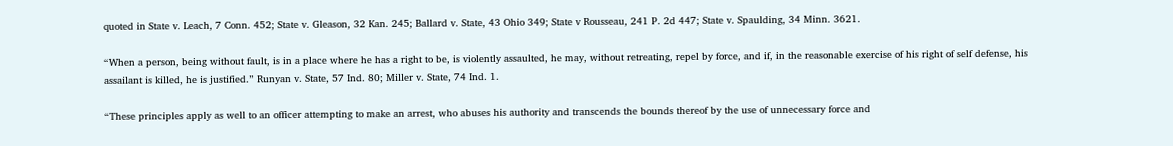quoted in State v. Leach, 7 Conn. 452; State v. Gleason, 32 Kan. 245; Ballard v. State, 43 Ohio 349; State v Rousseau, 241 P. 2d 447; State v. Spaulding, 34 Minn. 3621.

“When a person, being without fault, is in a place where he has a right to be, is violently assaulted, he may, without retreating, repel by force, and if, in the reasonable exercise of his right of self defense, his assailant is killed, he is justified.” Runyan v. State, 57 Ind. 80; Miller v. State, 74 Ind. 1.

“These principles apply as well to an officer attempting to make an arrest, who abuses his authority and transcends the bounds thereof by the use of unnecessary force and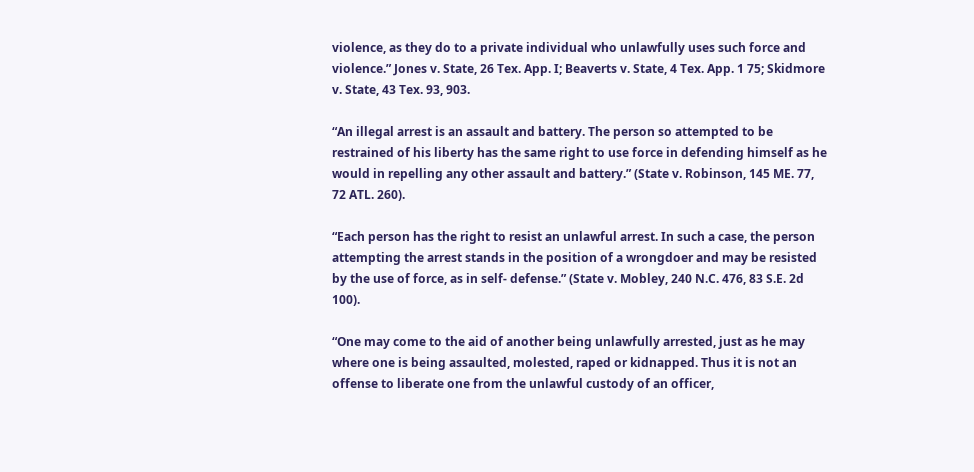violence, as they do to a private individual who unlawfully uses such force and violence.” Jones v. State, 26 Tex. App. I; Beaverts v. State, 4 Tex. App. 1 75; Skidmore v. State, 43 Tex. 93, 903.

“An illegal arrest is an assault and battery. The person so attempted to be restrained of his liberty has the same right to use force in defending himself as he would in repelling any other assault and battery.” (State v. Robinson, 145 ME. 77, 72 ATL. 260).

“Each person has the right to resist an unlawful arrest. In such a case, the person attempting the arrest stands in the position of a wrongdoer and may be resisted by the use of force, as in self- defense.” (State v. Mobley, 240 N.C. 476, 83 S.E. 2d 100).

“One may come to the aid of another being unlawfully arrested, just as he may where one is being assaulted, molested, raped or kidnapped. Thus it is not an offense to liberate one from the unlawful custody of an officer,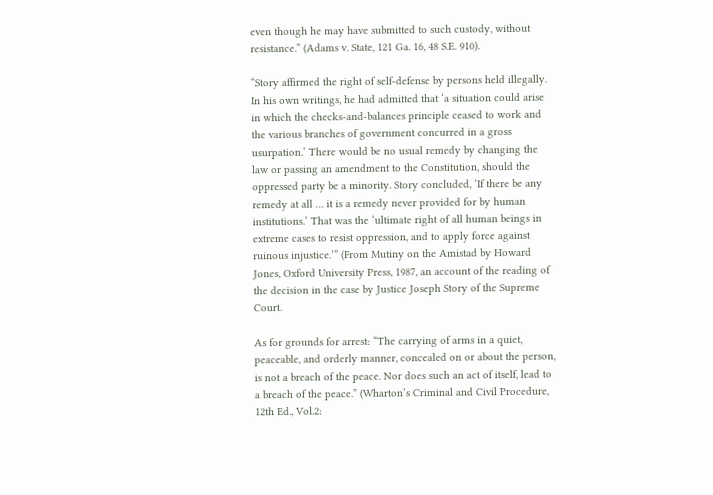even though he may have submitted to such custody, without resistance.” (Adams v. State, 121 Ga. 16, 48 S.E. 910).

“Story affirmed the right of self-defense by persons held illegally. In his own writings, he had admitted that ‘a situation could arise in which the checks-and-balances principle ceased to work and the various branches of government concurred in a gross usurpation.’ There would be no usual remedy by changing the law or passing an amendment to the Constitution, should the oppressed party be a minority. Story concluded, ‘If there be any remedy at all … it is a remedy never provided for by human institutions.’ That was the ‘ultimate right of all human beings in extreme cases to resist oppression, and to apply force against ruinous injustice.’” (From Mutiny on the Amistad by Howard Jones, Oxford University Press, 1987, an account of the reading of the decision in the case by Justice Joseph Story of the Supreme Court.

As for grounds for arrest: “The carrying of arms in a quiet, peaceable, and orderly manner, concealed on or about the person, is not a breach of the peace. Nor does such an act of itself, lead to a breach of the peace.” (Wharton’s Criminal and Civil Procedure, 12th Ed., Vol.2: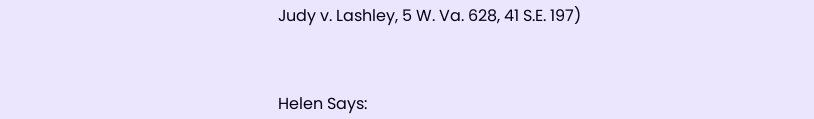Judy v. Lashley, 5 W. Va. 628, 41 S.E. 197)



Helen Says: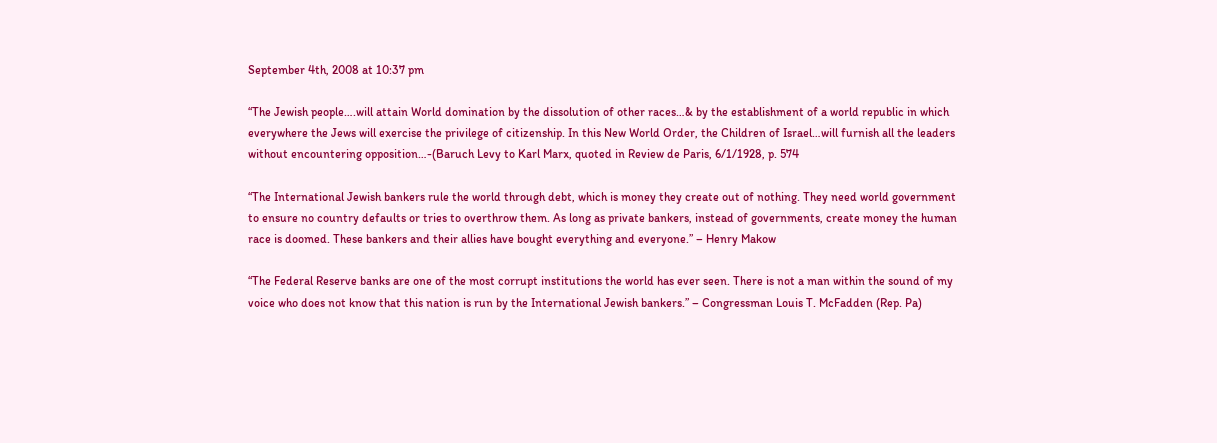September 4th, 2008 at 10:37 pm

“The Jewish people….will attain World domination by the dissolution of other races…& by the establishment of a world republic in which everywhere the Jews will exercise the privilege of citizenship. In this New World Order, the Children of Israel…will furnish all the leaders without encountering opposition…-(Baruch Levy to Karl Marx, quoted in Review de Paris, 6/1/1928, p. 574

“The International Jewish bankers rule the world through debt, which is money they create out of nothing. They need world government to ensure no country defaults or tries to overthrow them. As long as private bankers, instead of governments, create money the human race is doomed. These bankers and their allies have bought everything and everyone.” – Henry Makow

“The Federal Reserve banks are one of the most corrupt institutions the world has ever seen. There is not a man within the sound of my voice who does not know that this nation is run by the International Jewish bankers.” – Congressman Louis T. McFadden (Rep. Pa)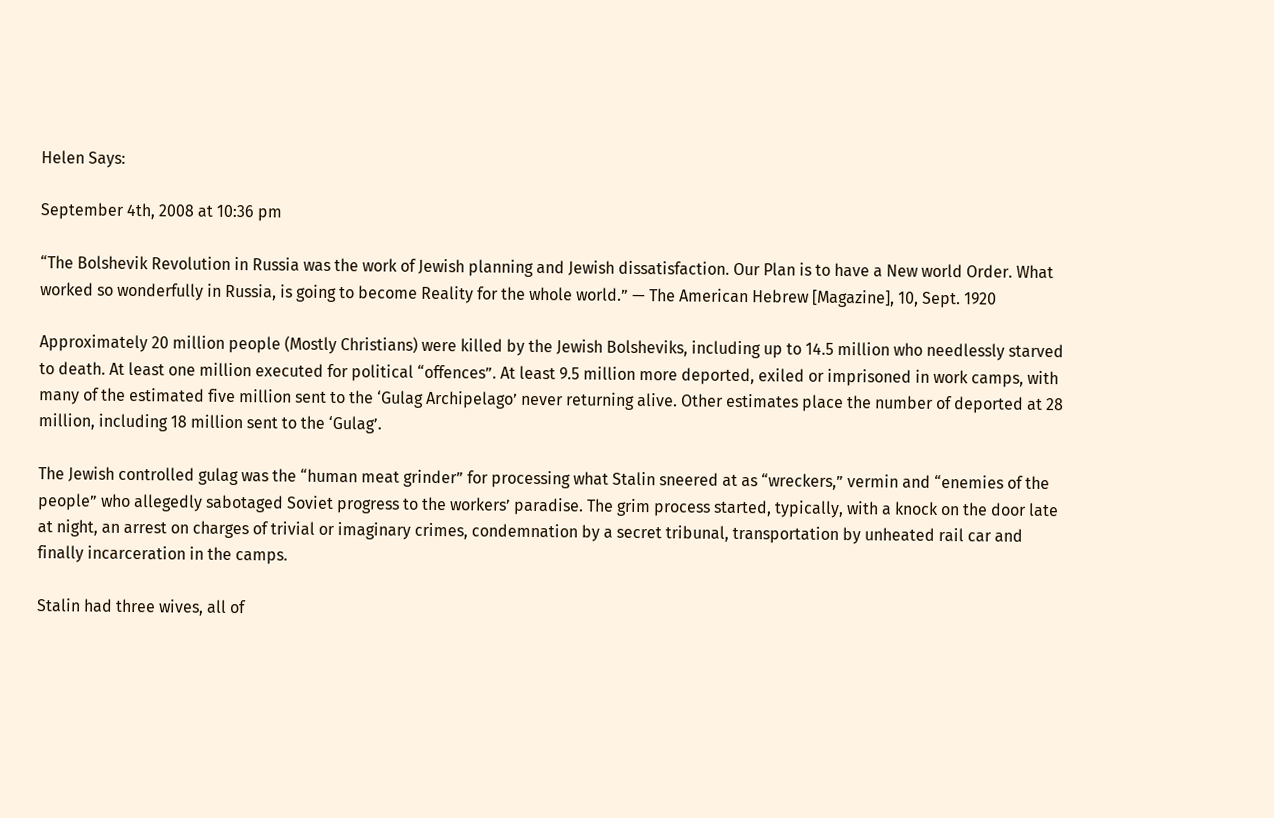Helen Says:

September 4th, 2008 at 10:36 pm

“The Bolshevik Revolution in Russia was the work of Jewish planning and Jewish dissatisfaction. Our Plan is to have a New world Order. What worked so wonderfully in Russia, is going to become Reality for the whole world.” — The American Hebrew [Magazine], 10, Sept. 1920

Approximately 20 million people (Mostly Christians) were killed by the Jewish Bolsheviks, including up to 14.5 million who needlessly starved to death. At least one million executed for political “offences”. At least 9.5 million more deported, exiled or imprisoned in work camps, with many of the estimated five million sent to the ‘Gulag Archipelago’ never returning alive. Other estimates place the number of deported at 28 million, including 18 million sent to the ‘Gulag’.

The Jewish controlled gulag was the “human meat grinder” for processing what Stalin sneered at as “wreckers,” vermin and “enemies of the people” who allegedly sabotaged Soviet progress to the workers’ paradise. The grim process started, typically, with a knock on the door late at night, an arrest on charges of trivial or imaginary crimes, condemnation by a secret tribunal, transportation by unheated rail car and finally incarceration in the camps.

Stalin had three wives, all of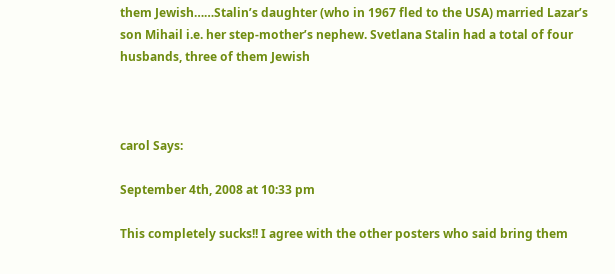them Jewish……Stalin’s daughter (who in 1967 fled to the USA) married Lazar’s son Mihail i.e. her step-mother’s nephew. Svetlana Stalin had a total of four husbands, three of them Jewish



carol Says:

September 4th, 2008 at 10:33 pm

This completely sucks!! I agree with the other posters who said bring them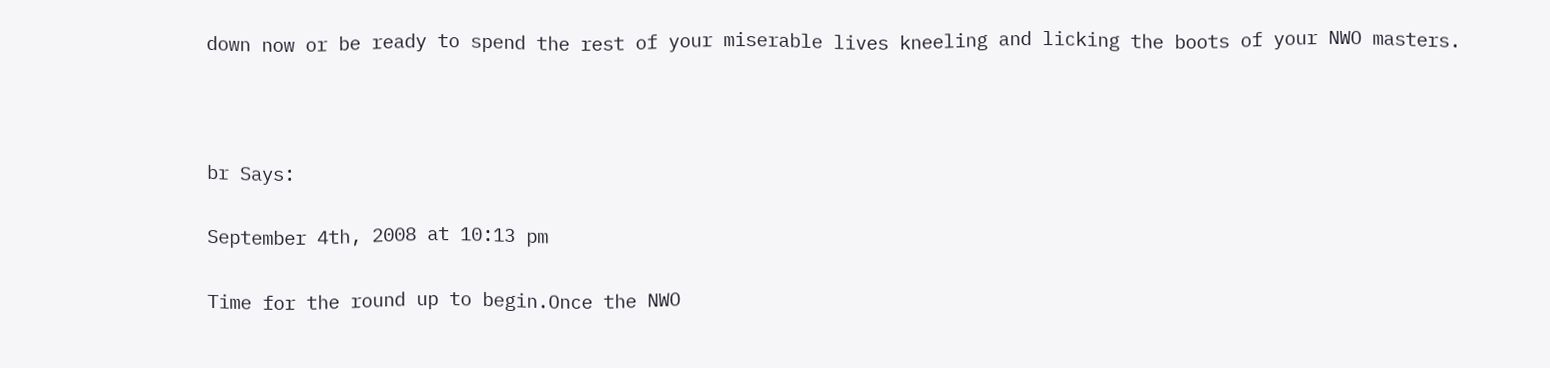down now or be ready to spend the rest of your miserable lives kneeling and licking the boots of your NWO masters.



br Says:

September 4th, 2008 at 10:13 pm

Time for the round up to begin.Once the NWO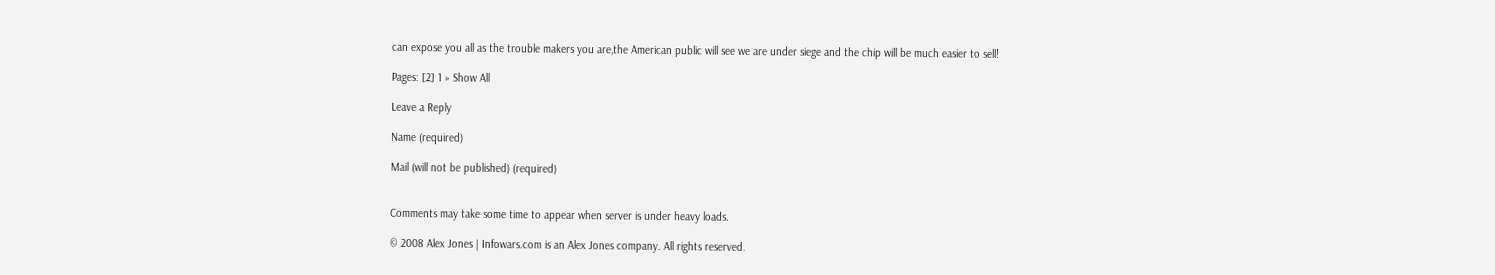can expose you all as the trouble makers you are,the American public will see we are under siege and the chip will be much easier to sell!

Pages: [2] 1 » Show All

Leave a Reply

Name (required)

Mail (will not be published) (required)


Comments may take some time to appear when server is under heavy loads.

© 2008 Alex Jones | Infowars.com is an Alex Jones company. All rights reserved.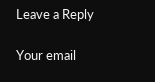Leave a Reply

Your email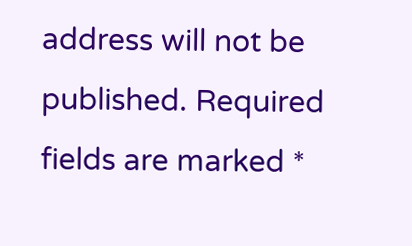address will not be published. Required fields are marked *